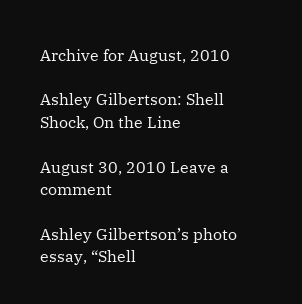Archive for August, 2010

Ashley Gilbertson: Shell Shock, On the Line

August 30, 2010 Leave a comment

Ashley Gilbertson’s photo essay, “Shell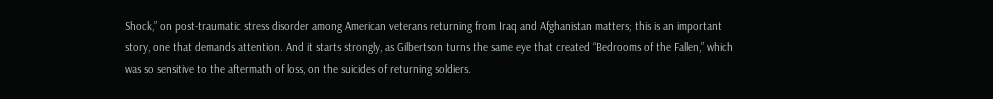Shock,” on post-traumatic stress disorder among American veterans returning from Iraq and Afghanistan matters; this is an important story, one that demands attention. And it starts strongly, as Gilbertson turns the same eye that created “Bedrooms of the Fallen,” which was so sensitive to the aftermath of loss, on the suicides of returning soldiers.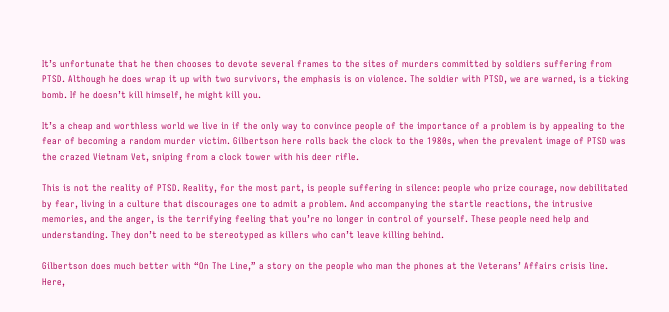It’s unfortunate that he then chooses to devote several frames to the sites of murders committed by soldiers suffering from PTSD. Although he does wrap it up with two survivors, the emphasis is on violence. The soldier with PTSD, we are warned, is a ticking bomb. If he doesn’t kill himself, he might kill you.

It’s a cheap and worthless world we live in if the only way to convince people of the importance of a problem is by appealing to the fear of becoming a random murder victim. Gilbertson here rolls back the clock to the 1980s, when the prevalent image of PTSD was the crazed Vietnam Vet, sniping from a clock tower with his deer rifle.

This is not the reality of PTSD. Reality, for the most part, is people suffering in silence: people who prize courage, now debilitated by fear, living in a culture that discourages one to admit a problem. And accompanying the startle reactions, the intrusive memories, and the anger, is the terrifying feeling that you’re no longer in control of yourself. These people need help and understanding. They don’t need to be stereotyped as killers who can’t leave killing behind.

Gilbertson does much better with “On The Line,” a story on the people who man the phones at the Veterans’ Affairs crisis line. Here,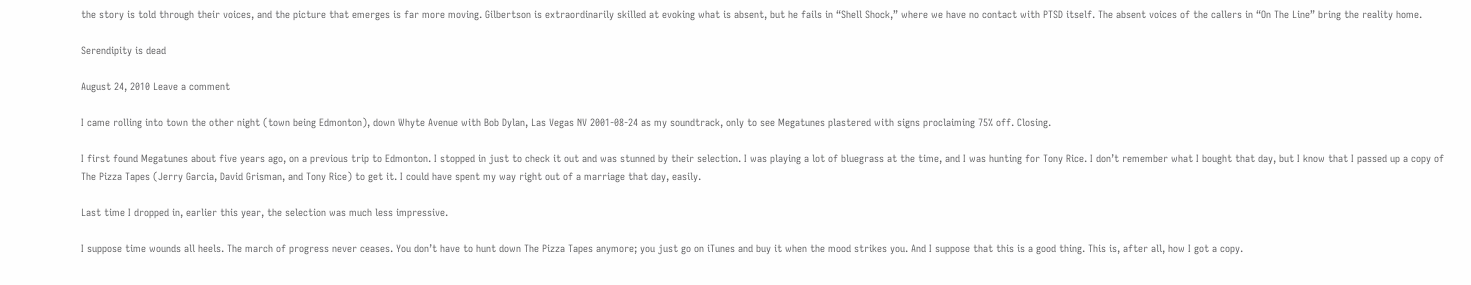the story is told through their voices, and the picture that emerges is far more moving. Gilbertson is extraordinarily skilled at evoking what is absent, but he fails in “Shell Shock,” where we have no contact with PTSD itself. The absent voices of the callers in “On The Line” bring the reality home.

Serendipity is dead

August 24, 2010 Leave a comment

I came rolling into town the other night (town being Edmonton), down Whyte Avenue with Bob Dylan, Las Vegas NV 2001-08-24 as my soundtrack, only to see Megatunes plastered with signs proclaiming 75% off. Closing.

I first found Megatunes about five years ago, on a previous trip to Edmonton. I stopped in just to check it out and was stunned by their selection. I was playing a lot of bluegrass at the time, and I was hunting for Tony Rice. I don’t remember what I bought that day, but I know that I passed up a copy of The Pizza Tapes (Jerry Garcia, David Grisman, and Tony Rice) to get it. I could have spent my way right out of a marriage that day, easily.

Last time I dropped in, earlier this year, the selection was much less impressive.

I suppose time wounds all heels. The march of progress never ceases. You don’t have to hunt down The Pizza Tapes anymore; you just go on iTunes and buy it when the mood strikes you. And I suppose that this is a good thing. This is, after all, how I got a copy.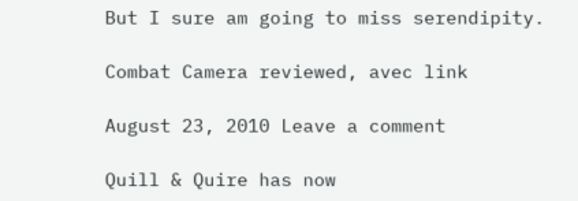But I sure am going to miss serendipity.

Combat Camera reviewed, avec link

August 23, 2010 Leave a comment

Quill & Quire has now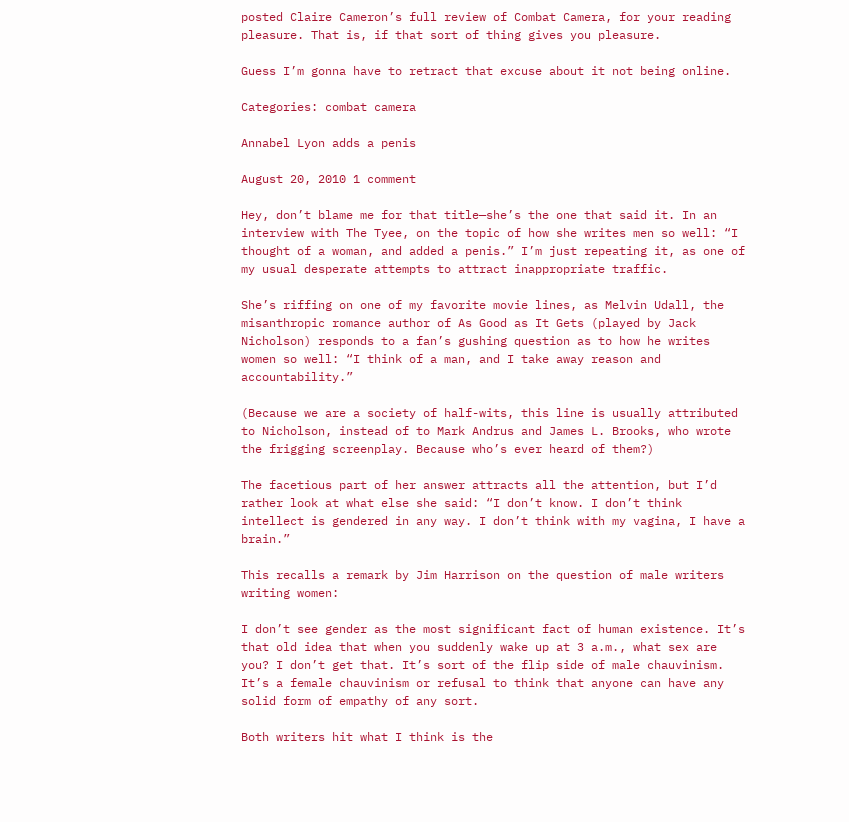posted Claire Cameron’s full review of Combat Camera, for your reading pleasure. That is, if that sort of thing gives you pleasure.

Guess I’m gonna have to retract that excuse about it not being online.

Categories: combat camera

Annabel Lyon adds a penis

August 20, 2010 1 comment

Hey, don’t blame me for that title—she’s the one that said it. In an interview with The Tyee, on the topic of how she writes men so well: “I thought of a woman, and added a penis.” I’m just repeating it, as one of my usual desperate attempts to attract inappropriate traffic.

She’s riffing on one of my favorite movie lines, as Melvin Udall, the misanthropic romance author of As Good as It Gets (played by Jack Nicholson) responds to a fan’s gushing question as to how he writes women so well: “I think of a man, and I take away reason and accountability.”

(Because we are a society of half-wits, this line is usually attributed to Nicholson, instead of to Mark Andrus and James L. Brooks, who wrote the frigging screenplay. Because who’s ever heard of them?)

The facetious part of her answer attracts all the attention, but I’d rather look at what else she said: “I don’t know. I don’t think intellect is gendered in any way. I don’t think with my vagina, I have a brain.”

This recalls a remark by Jim Harrison on the question of male writers writing women:

I don’t see gender as the most significant fact of human existence. It’s that old idea that when you suddenly wake up at 3 a.m., what sex are you? I don’t get that. It’s sort of the flip side of male chauvinism. It’s a female chauvinism or refusal to think that anyone can have any solid form of empathy of any sort.

Both writers hit what I think is the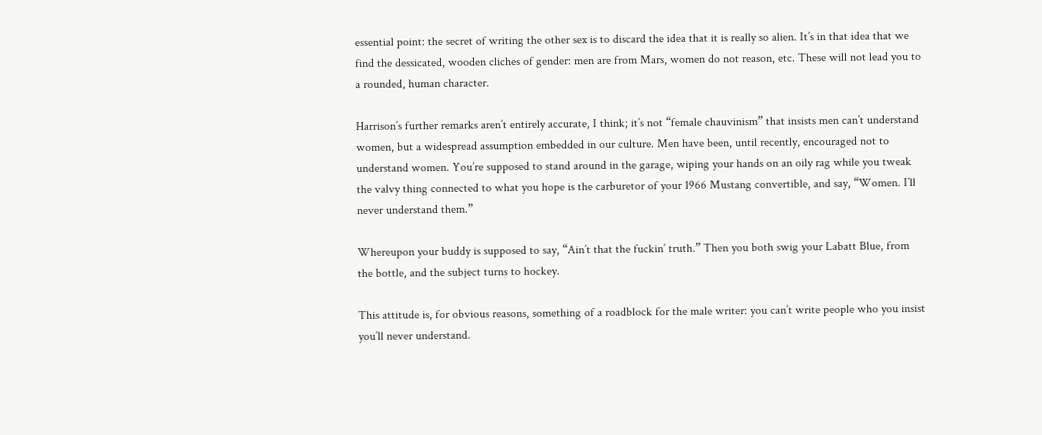essential point: the secret of writing the other sex is to discard the idea that it is really so alien. It’s in that idea that we find the dessicated, wooden cliches of gender: men are from Mars, women do not reason, etc. These will not lead you to a rounded, human character.

Harrison’s further remarks aren’t entirely accurate, I think; it’s not “female chauvinism” that insists men can’t understand women, but a widespread assumption embedded in our culture. Men have been, until recently, encouraged not to understand women. You’re supposed to stand around in the garage, wiping your hands on an oily rag while you tweak the valvy thing connected to what you hope is the carburetor of your 1966 Mustang convertible, and say, “Women. I’ll never understand them.”

Whereupon your buddy is supposed to say, “Ain’t that the fuckin’ truth.” Then you both swig your Labatt Blue, from the bottle, and the subject turns to hockey.

This attitude is, for obvious reasons, something of a roadblock for the male writer: you can’t write people who you insist you’ll never understand.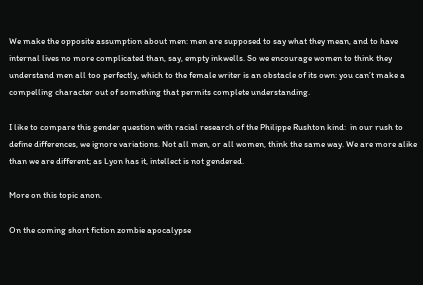We make the opposite assumption about men: men are supposed to say what they mean, and to have internal lives no more complicated than, say, empty inkwells. So we encourage women to think they understand men all too perfectly, which to the female writer is an obstacle of its own: you can’t make a compelling character out of something that permits complete understanding.

I like to compare this gender question with racial research of the Philippe Rushton kind:  in our rush to define differences, we ignore variations. Not all men, or all women, think the same way. We are more alike than we are different; as Lyon has it, intellect is not gendered.

More on this topic anon.

On the coming short fiction zombie apocalypse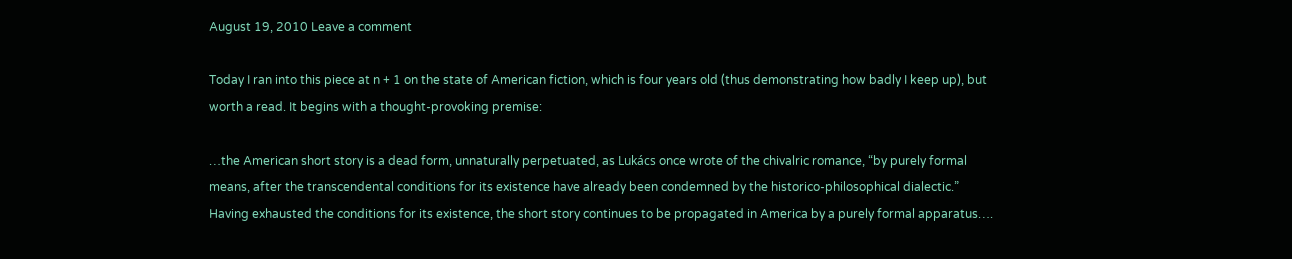August 19, 2010 Leave a comment

Today I ran into this piece at n + 1 on the state of American fiction, which is four years old (thus demonstrating how badly I keep up), but worth a read. It begins with a thought-provoking premise:

…the American short story is a dead form, unnaturally perpetuated, as Lukács once wrote of the chivalric romance, “by purely formal means, after the transcendental conditions for its existence have already been condemned by the historico-philosophical dialectic.” Having exhausted the conditions for its existence, the short story continues to be propagated in America by a purely formal apparatus….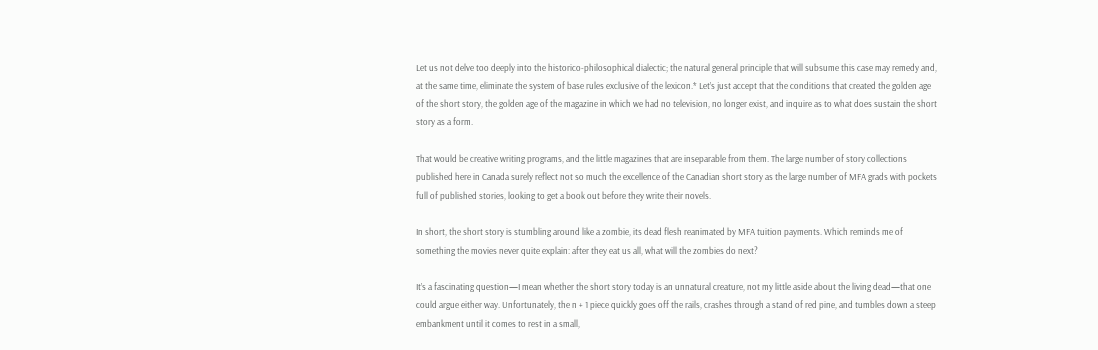Let us not delve too deeply into the historico-philosophical dialectic; the natural general principle that will subsume this case may remedy and, at the same time, eliminate the system of base rules exclusive of the lexicon.* Let’s just accept that the conditions that created the golden age of the short story, the golden age of the magazine in which we had no television, no longer exist, and inquire as to what does sustain the short story as a form.

That would be creative writing programs, and the little magazines that are inseparable from them. The large number of story collections published here in Canada surely reflect not so much the excellence of the Canadian short story as the large number of MFA grads with pockets full of published stories, looking to get a book out before they write their novels.

In short, the short story is stumbling around like a zombie, its dead flesh reanimated by MFA tuition payments. Which reminds me of something the movies never quite explain: after they eat us all, what will the zombies do next?

It’s a fascinating question—I mean whether the short story today is an unnatural creature, not my little aside about the living dead—that one could argue either way. Unfortunately, the n + 1 piece quickly goes off the rails, crashes through a stand of red pine, and tumbles down a steep embankment until it comes to rest in a small,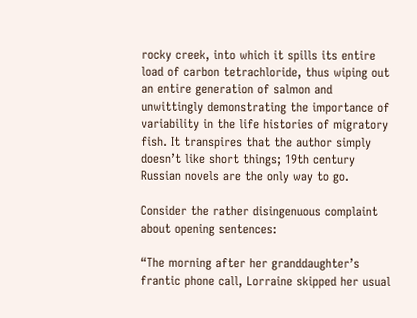rocky creek, into which it spills its entire load of carbon tetrachloride, thus wiping out an entire generation of salmon and unwittingly demonstrating the importance of variability in the life histories of migratory fish. It transpires that the author simply doesn’t like short things; 19th century Russian novels are the only way to go.

Consider the rather disingenuous complaint about opening sentences:

“The morning after her granddaughter’s frantic phone call, Lorraine skipped her usual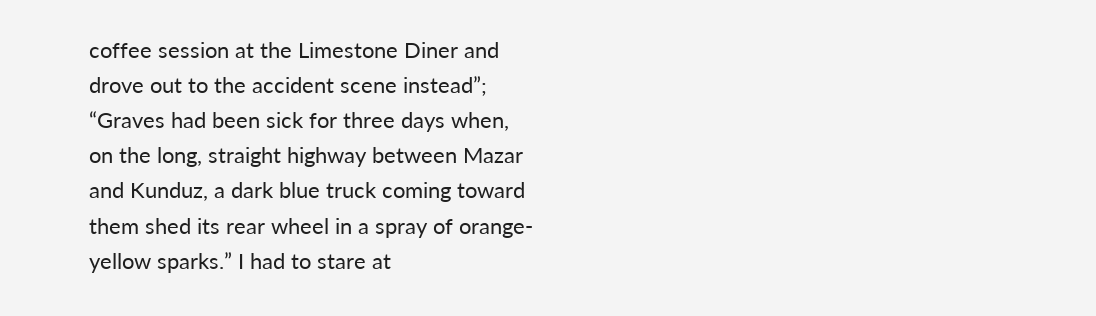coffee session at the Limestone Diner and drove out to the accident scene instead”; “Graves had been sick for three days when, on the long, straight highway between Mazar and Kunduz, a dark blue truck coming toward them shed its rear wheel in a spray of orange-yellow sparks.” I had to stare at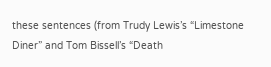these sentences (from Trudy Lewis’s “Limestone Diner” and Tom Bissell’s “Death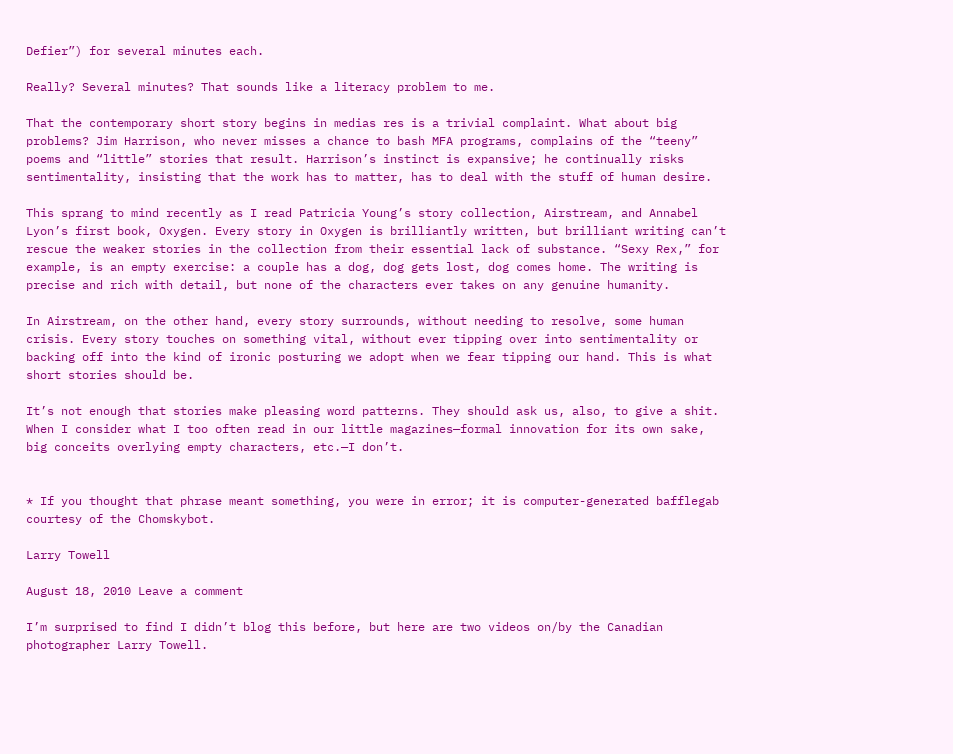Defier”) for several minutes each.

Really? Several minutes? That sounds like a literacy problem to me.

That the contemporary short story begins in medias res is a trivial complaint. What about big problems? Jim Harrison, who never misses a chance to bash MFA programs, complains of the “teeny” poems and “little” stories that result. Harrison’s instinct is expansive; he continually risks sentimentality, insisting that the work has to matter, has to deal with the stuff of human desire.

This sprang to mind recently as I read Patricia Young’s story collection, Airstream, and Annabel Lyon’s first book, Oxygen. Every story in Oxygen is brilliantly written, but brilliant writing can’t rescue the weaker stories in the collection from their essential lack of substance. “Sexy Rex,” for example, is an empty exercise: a couple has a dog, dog gets lost, dog comes home. The writing is precise and rich with detail, but none of the characters ever takes on any genuine humanity.

In Airstream, on the other hand, every story surrounds, without needing to resolve, some human crisis. Every story touches on something vital, without ever tipping over into sentimentality or backing off into the kind of ironic posturing we adopt when we fear tipping our hand. This is what short stories should be.

It’s not enough that stories make pleasing word patterns. They should ask us, also, to give a shit. When I consider what I too often read in our little magazines—formal innovation for its own sake, big conceits overlying empty characters, etc.—I don’t.


* If you thought that phrase meant something, you were in error; it is computer-generated bafflegab courtesy of the Chomskybot.

Larry Towell

August 18, 2010 Leave a comment

I’m surprised to find I didn’t blog this before, but here are two videos on/by the Canadian photographer Larry Towell.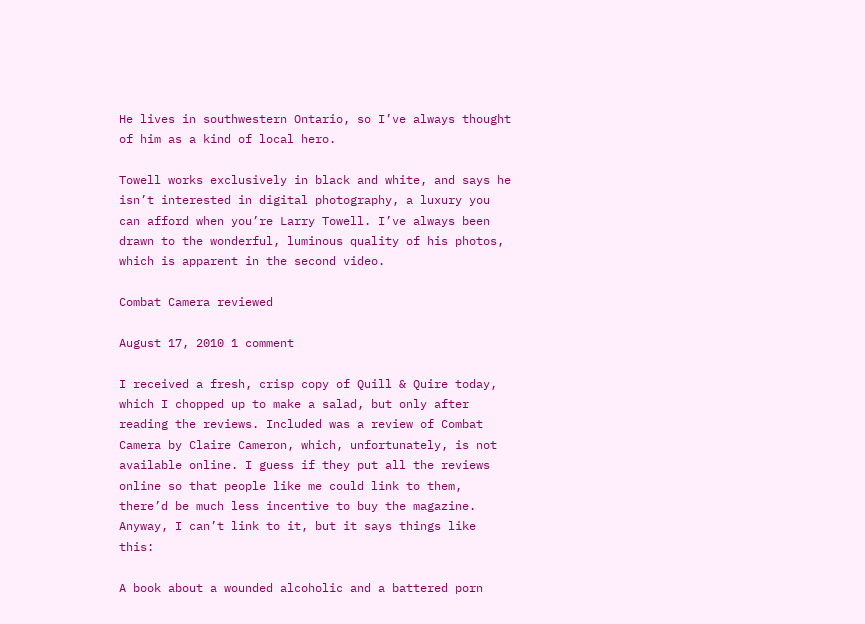He lives in southwestern Ontario, so I’ve always thought of him as a kind of local hero.

Towell works exclusively in black and white, and says he isn’t interested in digital photography, a luxury you can afford when you’re Larry Towell. I’ve always been drawn to the wonderful, luminous quality of his photos, which is apparent in the second video.

Combat Camera reviewed

August 17, 2010 1 comment

I received a fresh, crisp copy of Quill & Quire today, which I chopped up to make a salad, but only after reading the reviews. Included was a review of Combat Camera by Claire Cameron, which, unfortunately, is not available online. I guess if they put all the reviews online so that people like me could link to them, there’d be much less incentive to buy the magazine. Anyway, I can’t link to it, but it says things like this:

A book about a wounded alcoholic and a battered porn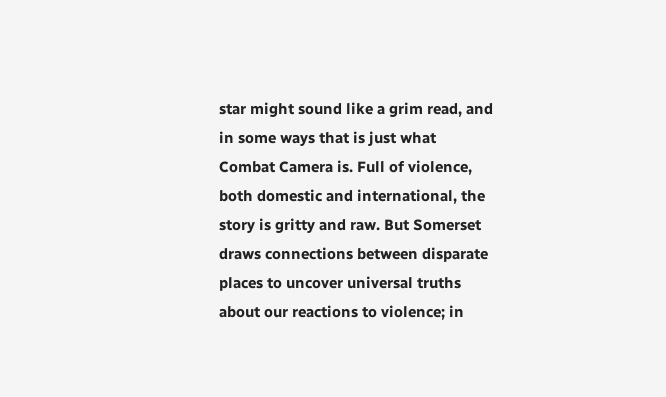star might sound like a grim read, and in some ways that is just what Combat Camera is. Full of violence, both domestic and international, the story is gritty and raw. But Somerset draws connections between disparate places to uncover universal truths about our reactions to violence; in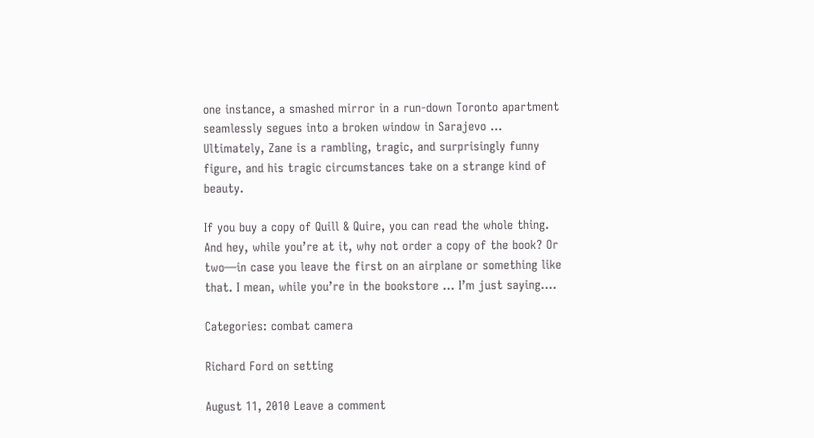one instance, a smashed mirror in a run-down Toronto apartment seamlessly segues into a broken window in Sarajevo … Ultimately, Zane is a rambling, tragic, and surprisingly funny figure, and his tragic circumstances take on a strange kind of beauty.

If you buy a copy of Quill & Quire, you can read the whole thing. And hey, while you’re at it, why not order a copy of the book? Or two—in case you leave the first on an airplane or something like that. I mean, while you’re in the bookstore … I’m just saying….

Categories: combat camera

Richard Ford on setting

August 11, 2010 Leave a comment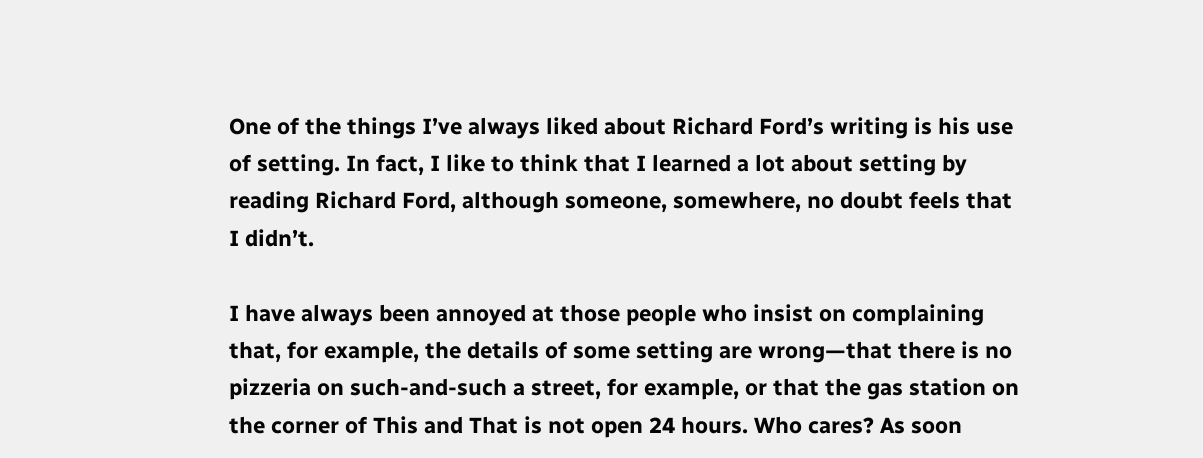One of the things I’ve always liked about Richard Ford’s writing is his use of setting. In fact, I like to think that I learned a lot about setting by reading Richard Ford, although someone, somewhere, no doubt feels that I didn’t.

I have always been annoyed at those people who insist on complaining that, for example, the details of some setting are wrong—that there is no pizzeria on such-and-such a street, for example, or that the gas station on the corner of This and That is not open 24 hours. Who cares? As soon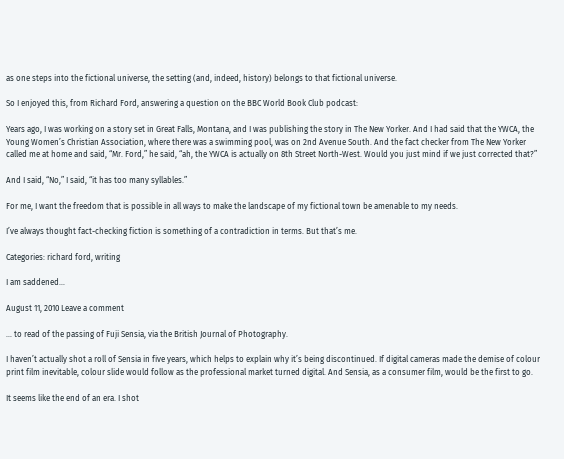as one steps into the fictional universe, the setting (and, indeed, history) belongs to that fictional universe.

So I enjoyed this, from Richard Ford, answering a question on the BBC World Book Club podcast:

Years ago, I was working on a story set in Great Falls, Montana, and I was publishing the story in The New Yorker. And I had said that the YWCA, the Young Women’s Christian Association, where there was a swimming pool, was on 2nd Avenue South. And the fact checker from The New Yorker called me at home and said, “Mr. Ford,” he said, “ah, the YWCA is actually on 8th Street North-West. Would you just mind if we just corrected that?”

And I said, “No,” I said, “it has too many syllables.”

For me, I want the freedom that is possible in all ways to make the landscape of my fictional town be amenable to my needs.

I’ve always thought fact-checking fiction is something of a contradiction in terms. But that’s me.

Categories: richard ford, writing

I am saddened…

August 11, 2010 Leave a comment

… to read of the passing of Fuji Sensia, via the British Journal of Photography.

I haven’t actually shot a roll of Sensia in five years, which helps to explain why it’s being discontinued. If digital cameras made the demise of colour print film inevitable, colour slide would follow as the professional market turned digital. And Sensia, as a consumer film, would be the first to go.

It seems like the end of an era. I shot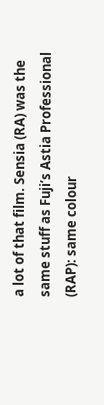a lot of that film. Sensia (RA) was the same stuff as Fuji’s Astia Professional (RAP): same colour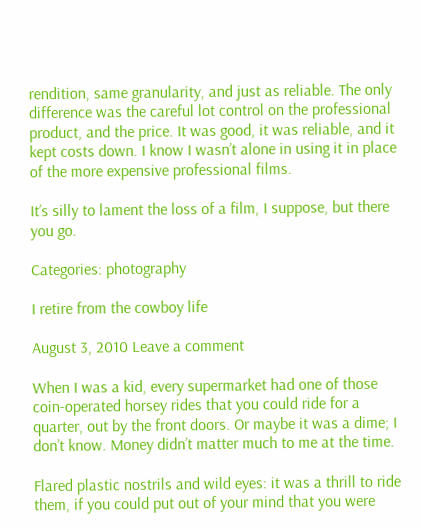rendition, same granularity, and just as reliable. The only difference was the careful lot control on the professional product, and the price. It was good, it was reliable, and it kept costs down. I know I wasn’t alone in using it in place of the more expensive professional films.

It’s silly to lament the loss of a film, I suppose, but there you go.

Categories: photography

I retire from the cowboy life

August 3, 2010 Leave a comment

When I was a kid, every supermarket had one of those coin-operated horsey rides that you could ride for a quarter, out by the front doors. Or maybe it was a dime; I don’t know. Money didn’t matter much to me at the time.

Flared plastic nostrils and wild eyes: it was a thrill to ride them, if you could put out of your mind that you were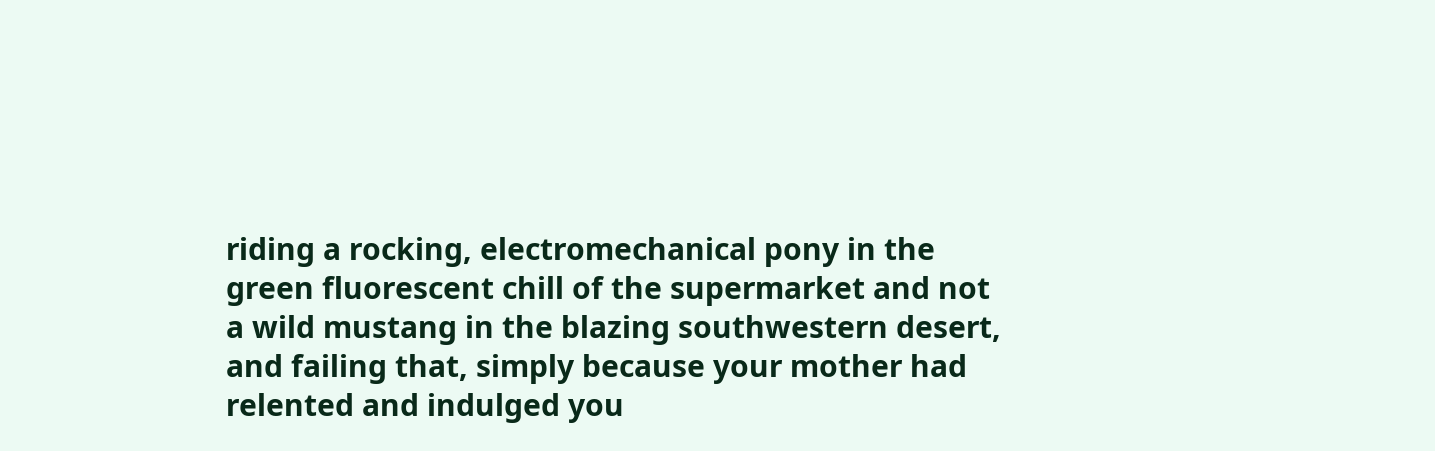riding a rocking, electromechanical pony in the green fluorescent chill of the supermarket and not a wild mustang in the blazing southwestern desert, and failing that, simply because your mother had relented and indulged you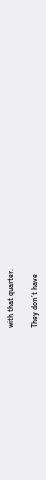with that quarter.

They don’t have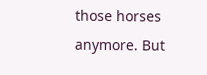those horses anymore. But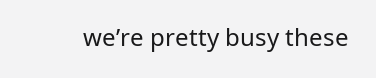we’re pretty busy these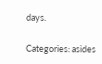days.

Categories: asides